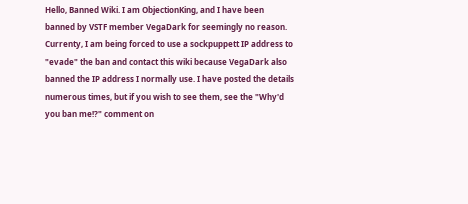Hello, Banned Wiki. I am ObjectionKing, and I have been banned by VSTF member VegaDark for seemingly no reason. Currenty, I am being forced to use a sockpuppett IP address to "evade" the ban and contact this wiki because VegaDark also banned the IP address I normally use. I have posted the details numerous times, but if you wish to see them, see the "Why'd you ban me!?" comment on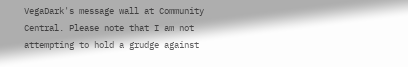VegaDark's message wall at Community Central. Please note that I am not attempting to hold a grudge against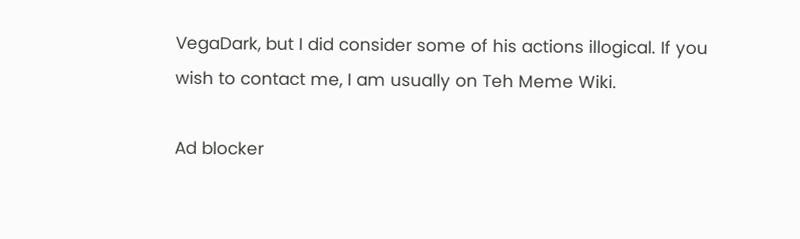VegaDark, but I did consider some of his actions illogical. If you wish to contact me, I am usually on Teh Meme Wiki.

Ad blocker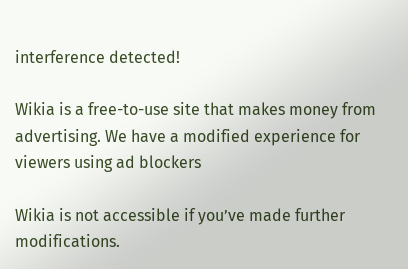interference detected!

Wikia is a free-to-use site that makes money from advertising. We have a modified experience for viewers using ad blockers

Wikia is not accessible if you’ve made further modifications.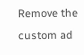Remove the custom ad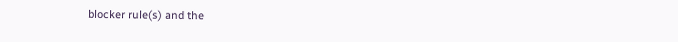blocker rule(s) and the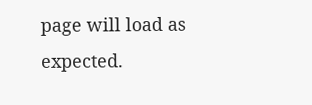page will load as expected.